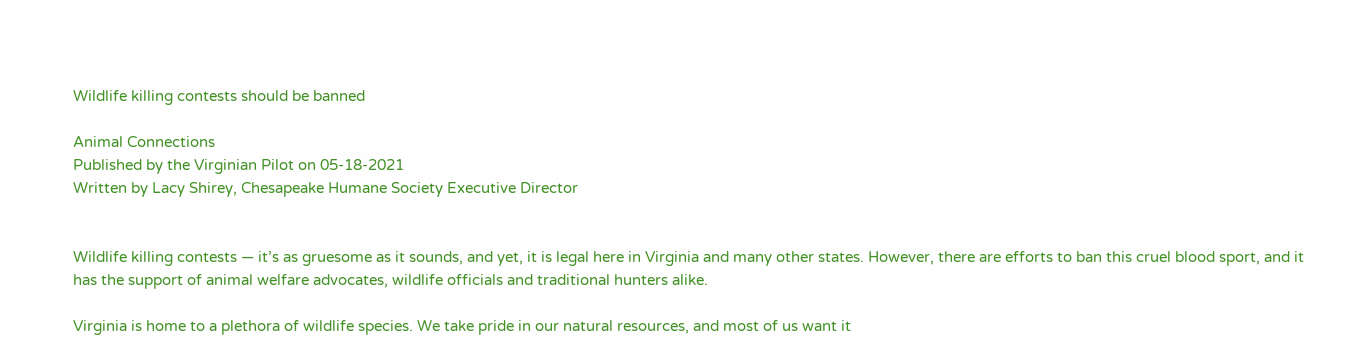Wildlife killing contests should be banned

Animal Connections
Published by the Virginian Pilot on 05-18-2021
Written by Lacy Shirey, Chesapeake Humane Society Executive Director


Wildlife killing contests — it’s as gruesome as it sounds, and yet, it is legal here in Virginia and many other states. However, there are efforts to ban this cruel blood sport, and it has the support of animal welfare advocates, wildlife officials and traditional hunters alike.

Virginia is home to a plethora of wildlife species. We take pride in our natural resources, and most of us want it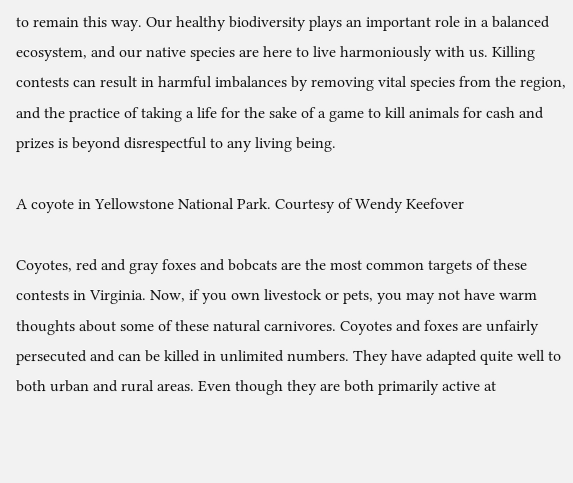to remain this way. Our healthy biodiversity plays an important role in a balanced ecosystem, and our native species are here to live harmoniously with us. Killing contests can result in harmful imbalances by removing vital species from the region, and the practice of taking a life for the sake of a game to kill animals for cash and prizes is beyond disrespectful to any living being.

A coyote in Yellowstone National Park. Courtesy of Wendy Keefover

Coyotes, red and gray foxes and bobcats are the most common targets of these contests in Virginia. Now, if you own livestock or pets, you may not have warm thoughts about some of these natural carnivores. Coyotes and foxes are unfairly persecuted and can be killed in unlimited numbers. They have adapted quite well to both urban and rural areas. Even though they are both primarily active at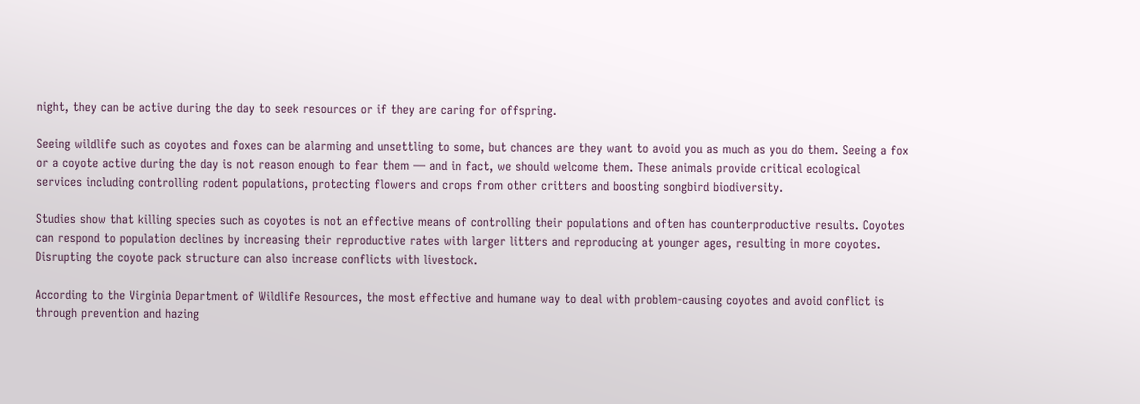night, they can be active during the day to seek resources or if they are caring for offspring.

Seeing wildlife such as coyotes and foxes can be alarming and unsettling to some, but chances are they want to avoid you as much as you do them. Seeing a fox or a coyote active during the day is not reason enough to fear them — and in fact, we should welcome them. These animals provide critical ecological services including controlling rodent populations, protecting flowers and crops from other critters and boosting songbird biodiversity.

Studies show that killing species such as coyotes is not an effective means of controlling their populations and often has counterproductive results. Coyotes can respond to population declines by increasing their reproductive rates with larger litters and reproducing at younger ages, resulting in more coyotes. Disrupting the coyote pack structure can also increase conflicts with livestock.

According to the Virginia Department of Wildlife Resources, the most effective and humane way to deal with problem-causing coyotes and avoid conflict is through prevention and hazing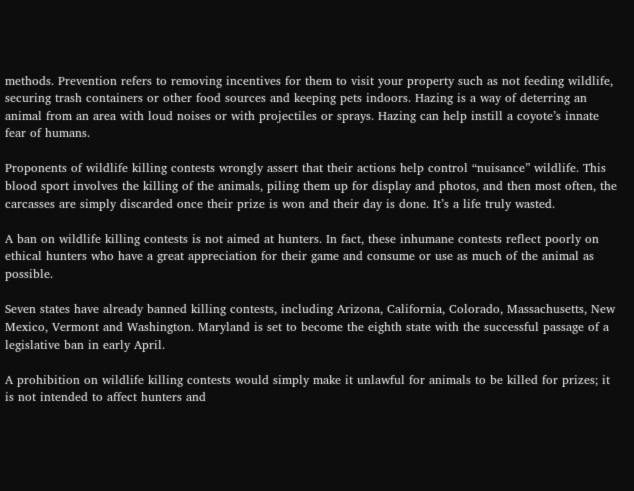methods. Prevention refers to removing incentives for them to visit your property such as not feeding wildlife, securing trash containers or other food sources and keeping pets indoors. Hazing is a way of deterring an animal from an area with loud noises or with projectiles or sprays. Hazing can help instill a coyote’s innate fear of humans.

Proponents of wildlife killing contests wrongly assert that their actions help control “nuisance” wildlife. This blood sport involves the killing of the animals, piling them up for display and photos, and then most often, the carcasses are simply discarded once their prize is won and their day is done. It’s a life truly wasted.

A ban on wildlife killing contests is not aimed at hunters. In fact, these inhumane contests reflect poorly on ethical hunters who have a great appreciation for their game and consume or use as much of the animal as possible.

Seven states have already banned killing contests, including Arizona, California, Colorado, Massachusetts, New Mexico, Vermont and Washington. Maryland is set to become the eighth state with the successful passage of a legislative ban in early April.

A prohibition on wildlife killing contests would simply make it unlawful for animals to be killed for prizes; it is not intended to affect hunters and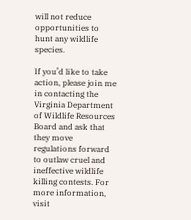will not reduce opportunities to hunt any wildlife species.

If you’d like to take action, please join me in contacting the Virginia Department of Wildlife Resources Board and ask that they move regulations forward to outlaw cruel and ineffective wildlife killing contests. For more information, visit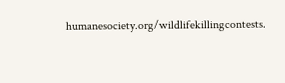humanesociety.org/wildlifekillingcontests.